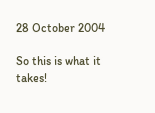28 October 2004

So this is what it takes!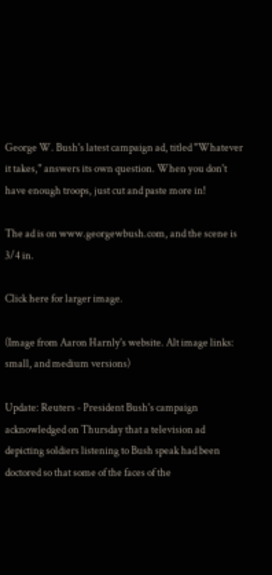George W. Bush's latest campaign ad, titled "Whatever it takes," answers its own question. When you don't have enough troops, just cut and paste more in!

The ad is on www.georgewbush.com, and the scene is 3/4 in.

Click here for larger image.

(Image from Aaron Harnly's website. Alt image links: small, and medium versions)

Update: Reuters - President Bush's campaign acknowledged on Thursday that a television ad depicting soldiers listening to Bush speak had been doctored so that some of the faces of the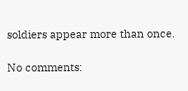soldiers appear more than once.

No comments: